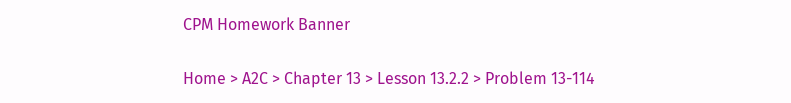CPM Homework Banner

Home > A2C > Chapter 13 > Lesson 13.2.2 > Problem 13-114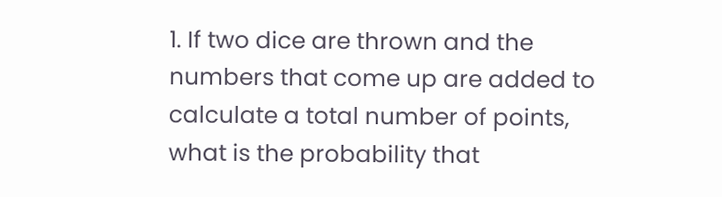1. If two dice are thrown and the numbers that come up are added to calculate a total number of points, what is the probability that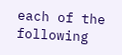each of the following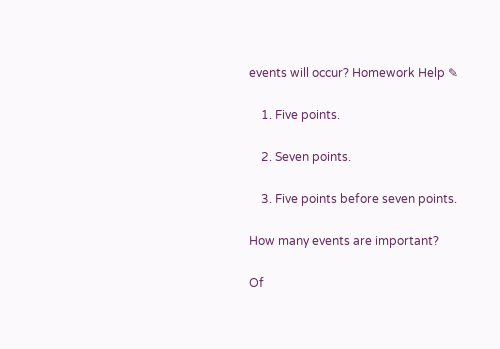events will occur? Homework Help ✎

    1. Five points.

    2. Seven points.

    3. Five points before seven points.

How many events are important?

Of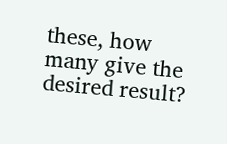these, how many give the desired result?